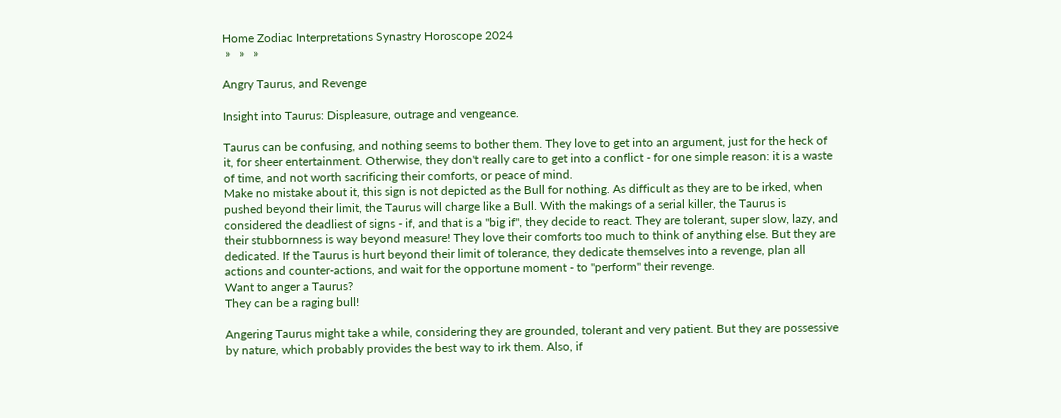Home Zodiac Interpretations Synastry Horoscope 2024
 »   »   »

Angry Taurus, and Revenge

Insight into Taurus: Displeasure, outrage and vengeance.

Taurus can be confusing, and nothing seems to bother them. They love to get into an argument, just for the heck of it, for sheer entertainment. Otherwise, they don't really care to get into a conflict - for one simple reason: it is a waste of time, and not worth sacrificing their comforts, or peace of mind.
Make no mistake about it, this sign is not depicted as the Bull for nothing. As difficult as they are to be irked, when pushed beyond their limit, the Taurus will charge like a Bull. With the makings of a serial killer, the Taurus is considered the deadliest of signs - if, and that is a "big if", they decide to react. They are tolerant, super slow, lazy, and their stubbornness is way beyond measure! They love their comforts too much to think of anything else. But they are dedicated. If the Taurus is hurt beyond their limit of tolerance, they dedicate themselves into a revenge, plan all actions and counter-actions, and wait for the opportune moment - to "perform" their revenge.
Want to anger a Taurus?
They can be a raging bull!

Angering Taurus might take a while, considering they are grounded, tolerant and very patient. But they are possessive by nature, which probably provides the best way to irk them. Also, if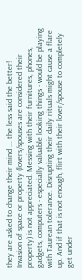they are asked to change their mind ... the less said the better!
Invasion of space or property (lovers/spouses are considered their property) is not appreciated. Messing with their furnitures, phones, gadgets, computers - especially valuable looking things - would be playing with Taurean tolerance. Disrupting their daily rituals might cause a flare up. And if that is not enough, flirt with their lover/spouse to completely get under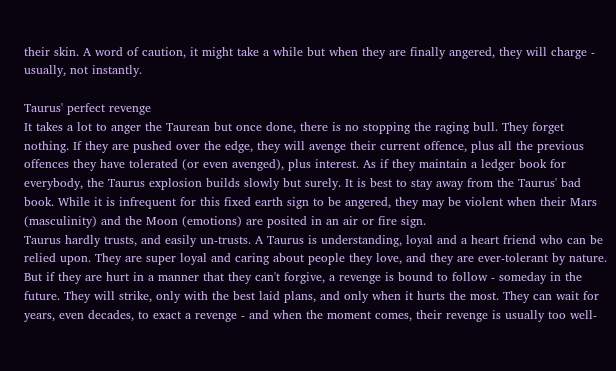their skin. A word of caution, it might take a while but when they are finally angered, they will charge - usually, not instantly.

Taurus' perfect revenge
It takes a lot to anger the Taurean but once done, there is no stopping the raging bull. They forget nothing. If they are pushed over the edge, they will avenge their current offence, plus all the previous offences they have tolerated (or even avenged), plus interest. As if they maintain a ledger book for everybody, the Taurus explosion builds slowly but surely. It is best to stay away from the Taurus' bad book. While it is infrequent for this fixed earth sign to be angered, they may be violent when their Mars (masculinity) and the Moon (emotions) are posited in an air or fire sign.
Taurus hardly trusts, and easily un-trusts. A Taurus is understanding, loyal and a heart friend who can be relied upon. They are super loyal and caring about people they love, and they are ever-tolerant by nature. But if they are hurt in a manner that they can't forgive, a revenge is bound to follow - someday in the future. They will strike, only with the best laid plans, and only when it hurts the most. They can wait for years, even decades, to exact a revenge - and when the moment comes, their revenge is usually too well-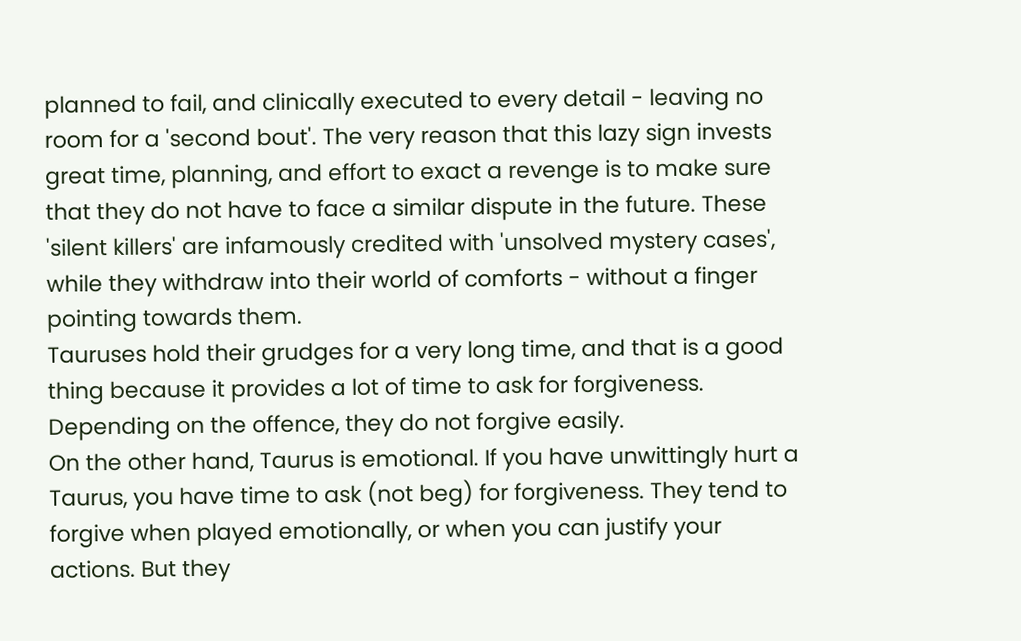planned to fail, and clinically executed to every detail - leaving no room for a 'second bout'. The very reason that this lazy sign invests great time, planning, and effort to exact a revenge is to make sure that they do not have to face a similar dispute in the future. These 'silent killers' are infamously credited with 'unsolved mystery cases', while they withdraw into their world of comforts - without a finger pointing towards them.
Tauruses hold their grudges for a very long time, and that is a good thing because it provides a lot of time to ask for forgiveness. Depending on the offence, they do not forgive easily.
On the other hand, Taurus is emotional. If you have unwittingly hurt a Taurus, you have time to ask (not beg) for forgiveness. They tend to forgive when played emotionally, or when you can justify your actions. But they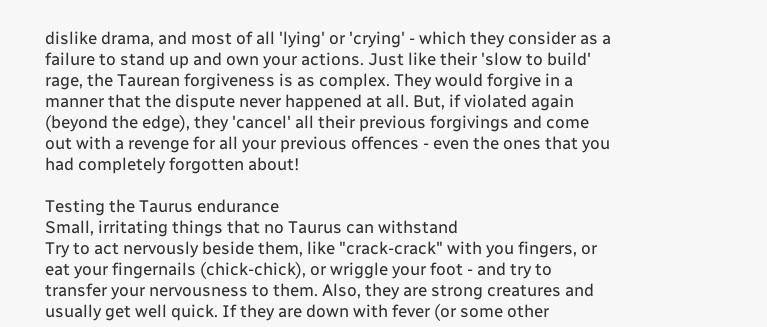dislike drama, and most of all 'lying' or 'crying' - which they consider as a failure to stand up and own your actions. Just like their 'slow to build' rage, the Taurean forgiveness is as complex. They would forgive in a manner that the dispute never happened at all. But, if violated again (beyond the edge), they 'cancel' all their previous forgivings and come out with a revenge for all your previous offences - even the ones that you had completely forgotten about!

Testing the Taurus endurance
Small, irritating things that no Taurus can withstand
Try to act nervously beside them, like "crack-crack" with you fingers, or eat your fingernails (chick-chick), or wriggle your foot - and try to transfer your nervousness to them. Also, they are strong creatures and usually get well quick. If they are down with fever (or some other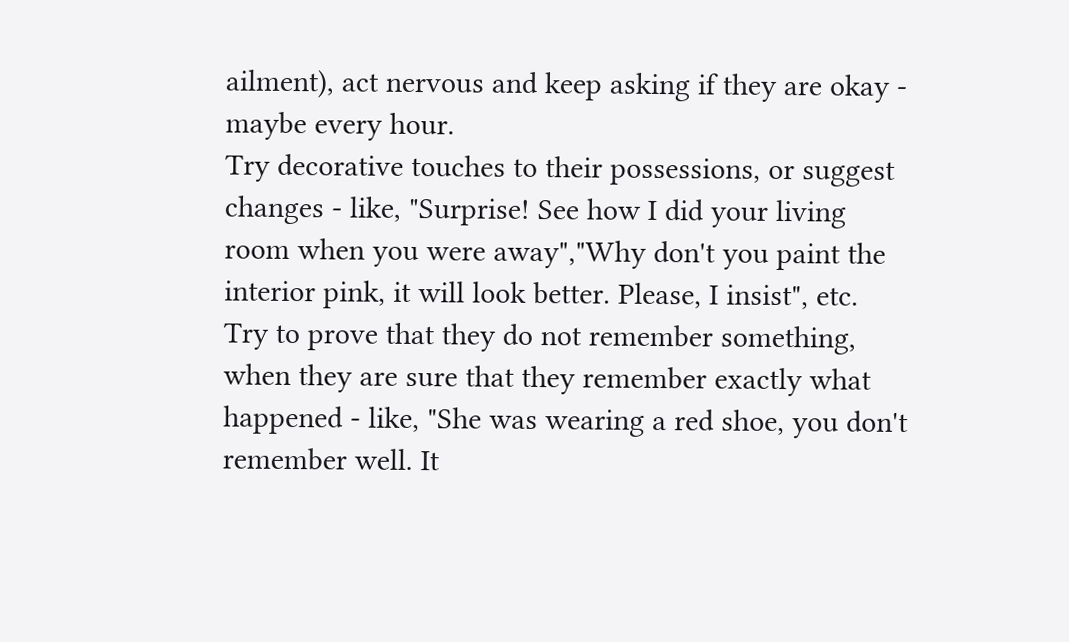ailment), act nervous and keep asking if they are okay - maybe every hour.
Try decorative touches to their possessions, or suggest changes - like, "Surprise! See how I did your living room when you were away","Why don't you paint the interior pink, it will look better. Please, I insist", etc.
Try to prove that they do not remember something, when they are sure that they remember exactly what happened - like, "She was wearing a red shoe, you don't remember well. It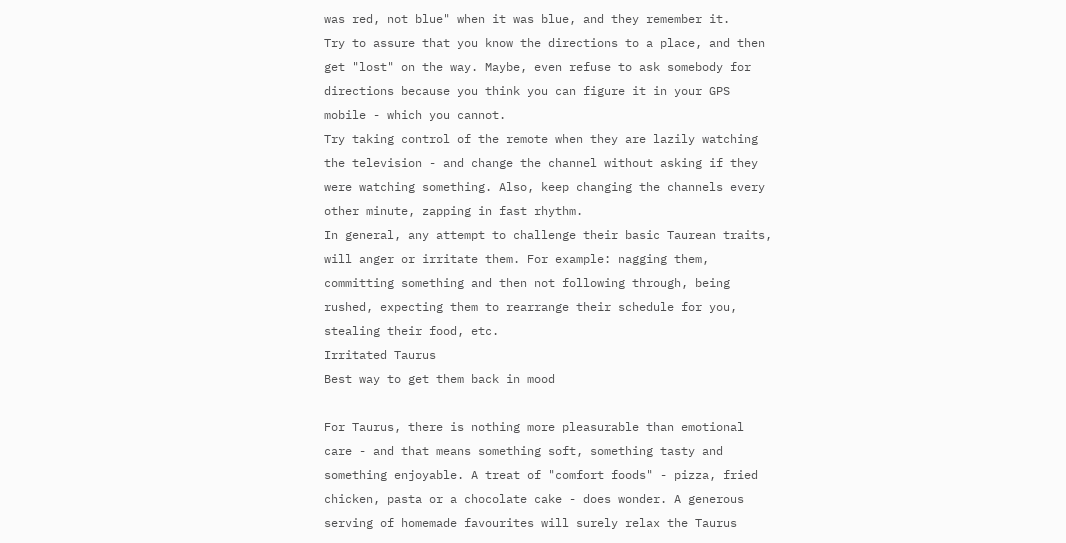was red, not blue" when it was blue, and they remember it.
Try to assure that you know the directions to a place, and then get "lost" on the way. Maybe, even refuse to ask somebody for directions because you think you can figure it in your GPS mobile - which you cannot.
Try taking control of the remote when they are lazily watching the television - and change the channel without asking if they were watching something. Also, keep changing the channels every other minute, zapping in fast rhythm.
In general, any attempt to challenge their basic Taurean traits, will anger or irritate them. For example: nagging them, committing something and then not following through, being rushed, expecting them to rearrange their schedule for you, stealing their food, etc.
Irritated Taurus
Best way to get them back in mood

For Taurus, there is nothing more pleasurable than emotional care - and that means something soft, something tasty and something enjoyable. A treat of "comfort foods" - pizza, fried chicken, pasta or a chocolate cake - does wonder. A generous serving of homemade favourites will surely relax the Taurus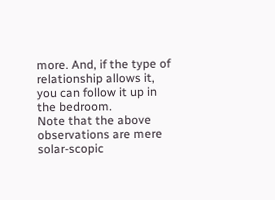more. And, if the type of relationship allows it, you can follow it up in the bedroom.
Note that the above observations are mere solar-scopic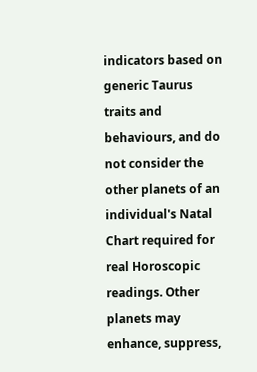indicators based on generic Taurus traits and behaviours, and do not consider the other planets of an individual's Natal Chart required for real Horoscopic readings. Other planets may enhance, suppress,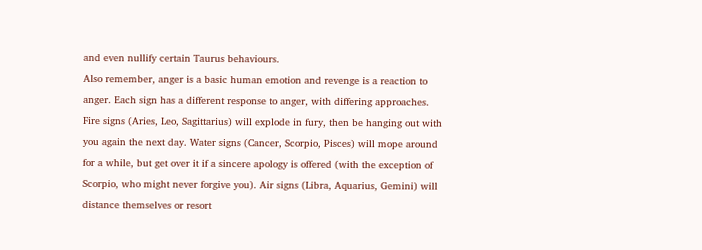and even nullify certain Taurus behaviours.
Also remember, anger is a basic human emotion and revenge is a reaction to anger. Each sign has a different response to anger, with differing approaches. Fire signs (Aries, Leo, Sagittarius) will explode in fury, then be hanging out with you again the next day. Water signs (Cancer, Scorpio, Pisces) will mope around for a while, but get over it if a sincere apology is offered (with the exception of Scorpio, who might never forgive you). Air signs (Libra, Aquarius, Gemini) will distance themselves or resort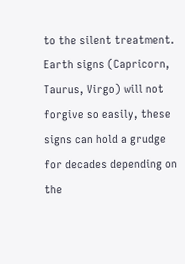to the silent treatment. Earth signs (Capricorn, Taurus, Virgo) will not forgive so easily, these signs can hold a grudge for decades depending on the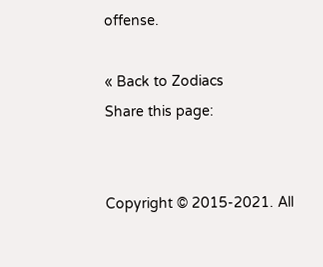offense.

« Back to Zodiacs
Share this page:


Copyright © 2015-2021. All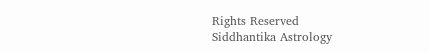Rights Reserved
Siddhantika Astrology